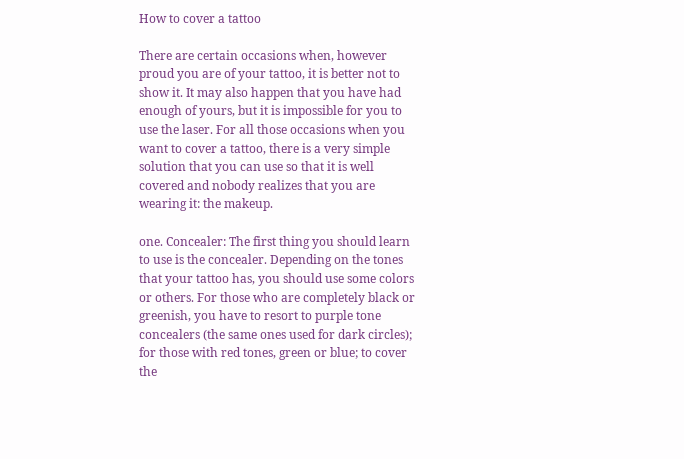How to cover a tattoo

There are certain occasions when, however proud you are of your tattoo, it is better not to show it. It may also happen that you have had enough of yours, but it is impossible for you to use the laser. For all those occasions when you want to cover a tattoo, there is a very simple solution that you can use so that it is well covered and nobody realizes that you are wearing it: the makeup.

one. Concealer: The first thing you should learn to use is the concealer. Depending on the tones that your tattoo has, you should use some colors or others. For those who are completely black or greenish, you have to resort to purple tone concealers (the same ones used for dark circles); for those with red tones, green or blue; to cover the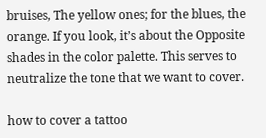bruises, The yellow ones; for the blues, the orange. If you look, it’s about the Opposite shades in the color palette. This serves to neutralize the tone that we want to cover.

how to cover a tattoo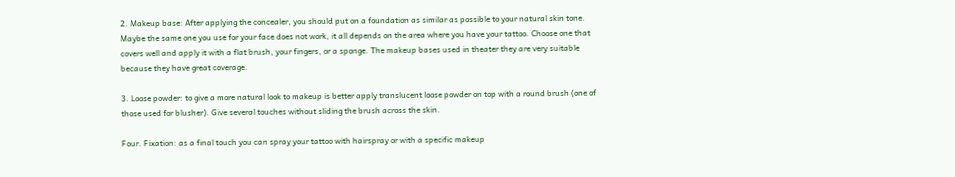2. Makeup base: After applying the concealer, you should put on a foundation as similar as possible to your natural skin tone. Maybe the same one you use for your face does not work, it all depends on the area where you have your tattoo. Choose one that covers well and apply it with a flat brush, your fingers, or a sponge. The makeup bases used in theater they are very suitable because they have great coverage.

3. Loose powder: to give a more natural look to makeup is better apply translucent loose powder on top with a round brush (one of those used for blusher). Give several touches without sliding the brush across the skin.

Four. Fixation: as a final touch you can spray your tattoo with hairspray or with a specific makeup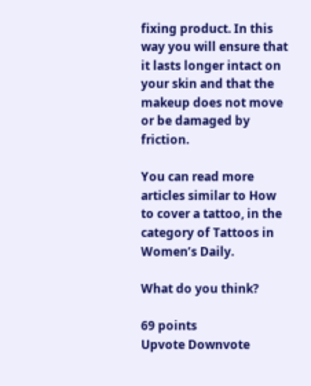fixing product. In this way you will ensure that it lasts longer intact on your skin and that the makeup does not move or be damaged by friction.

You can read more articles similar to How to cover a tattoo, in the category of Tattoos in Women’s Daily.

What do you think?

69 points
Upvote Downvote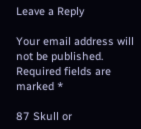Leave a Reply

Your email address will not be published. Required fields are marked *

87 Skull or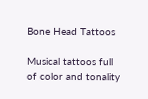Bone Head Tattoos

Musical tattoos full of color and tonality